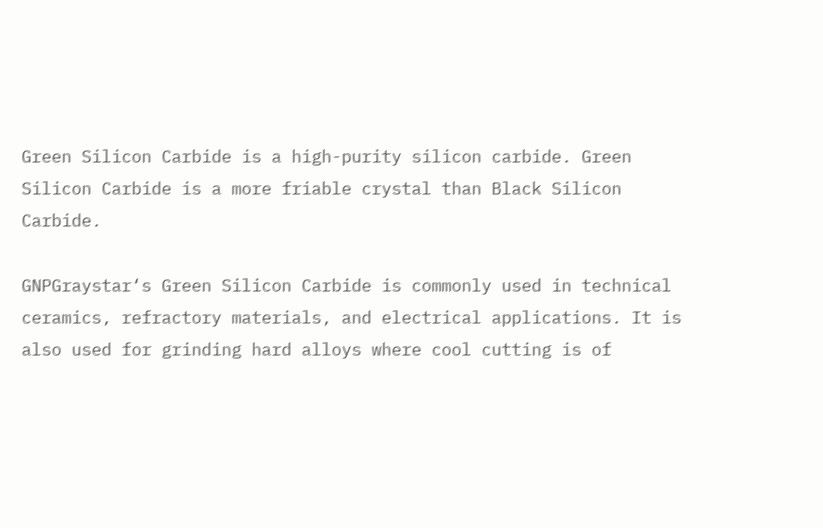Green Silicon Carbide is a high-purity silicon carbide. Green Silicon Carbide is a more friable crystal than Black Silicon Carbide.

GNPGraystar‘s Green Silicon Carbide is commonly used in technical ceramics, refractory materials, and electrical applications. It is also used for grinding hard alloys where cool cutting is of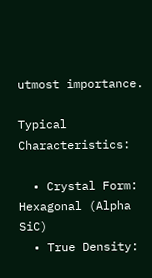utmost importance.

Typical Characteristics:

  • Crystal Form: Hexagonal (Alpha SiC)
  • True Density: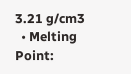3.21 g/cm3
  • Melting Point: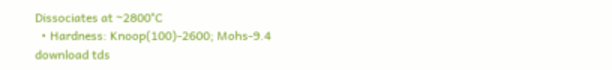Dissociates at ~2800°C
  • Hardness: Knoop(100)-2600; Mohs-9.4
download tds